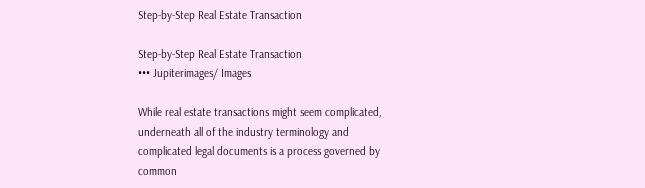Step-by-Step Real Estate Transaction

Step-by-Step Real Estate Transaction
••• Jupiterimages/ Images

While real estate transactions might seem complicated, underneath all of the industry terminology and complicated legal documents is a process governed by common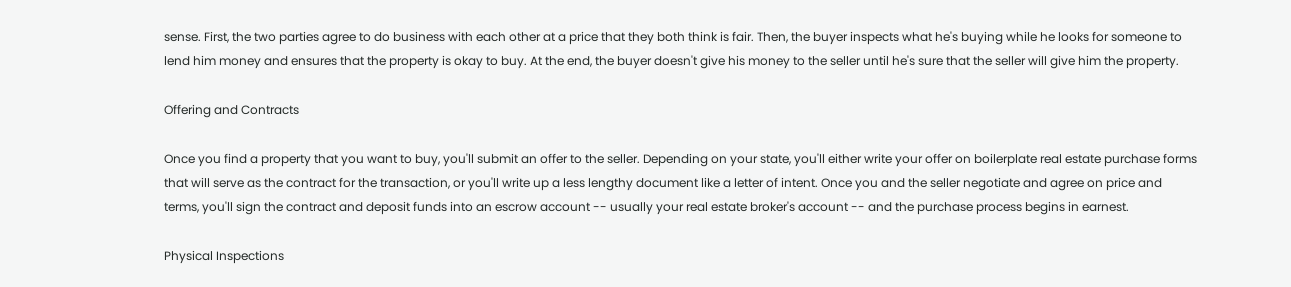sense. First, the two parties agree to do business with each other at a price that they both think is fair. Then, the buyer inspects what he's buying while he looks for someone to lend him money and ensures that the property is okay to buy. At the end, the buyer doesn't give his money to the seller until he's sure that the seller will give him the property.

Offering and Contracts

Once you find a property that you want to buy, you'll submit an offer to the seller. Depending on your state, you'll either write your offer on boilerplate real estate purchase forms that will serve as the contract for the transaction, or you'll write up a less lengthy document like a letter of intent. Once you and the seller negotiate and agree on price and terms, you'll sign the contract and deposit funds into an escrow account -- usually your real estate broker's account -- and the purchase process begins in earnest.

Physical Inspections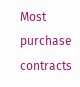Most purchase contracts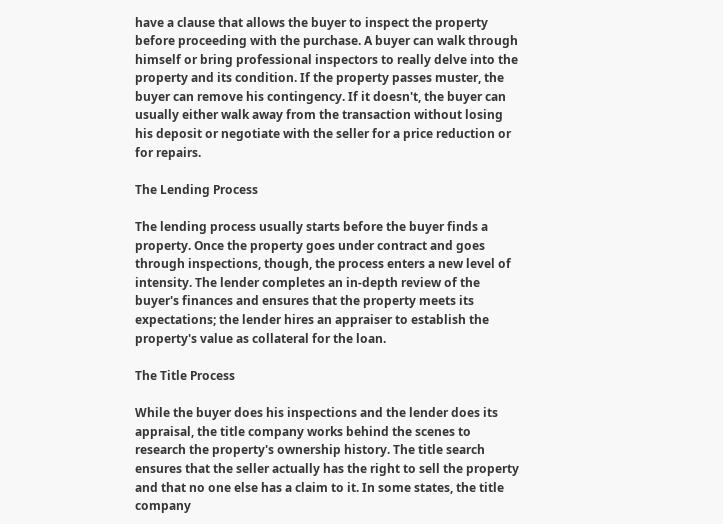have a clause that allows the buyer to inspect the property before proceeding with the purchase. A buyer can walk through himself or bring professional inspectors to really delve into the property and its condition. If the property passes muster, the buyer can remove his contingency. If it doesn't, the buyer can usually either walk away from the transaction without losing his deposit or negotiate with the seller for a price reduction or for repairs.

The Lending Process

The lending process usually starts before the buyer finds a property. Once the property goes under contract and goes through inspections, though, the process enters a new level of intensity. The lender completes an in-depth review of the buyer's finances and ensures that the property meets its expectations; the lender hires an appraiser to establish the property's value as collateral for the loan.

The Title Process

While the buyer does his inspections and the lender does its appraisal, the title company works behind the scenes to research the property's ownership history. The title search ensures that the seller actually has the right to sell the property and that no one else has a claim to it. In some states, the title company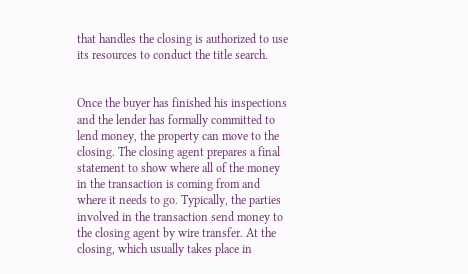that handles the closing is authorized to use its resources to conduct the title search.


Once the buyer has finished his inspections and the lender has formally committed to lend money, the property can move to the closing. The closing agent prepares a final statement to show where all of the money in the transaction is coming from and where it needs to go. Typically, the parties involved in the transaction send money to the closing agent by wire transfer. At the closing, which usually takes place in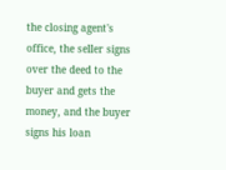the closing agent's office, the seller signs over the deed to the buyer and gets the money, and the buyer signs his loan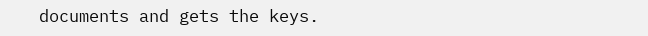documents and gets the keys.